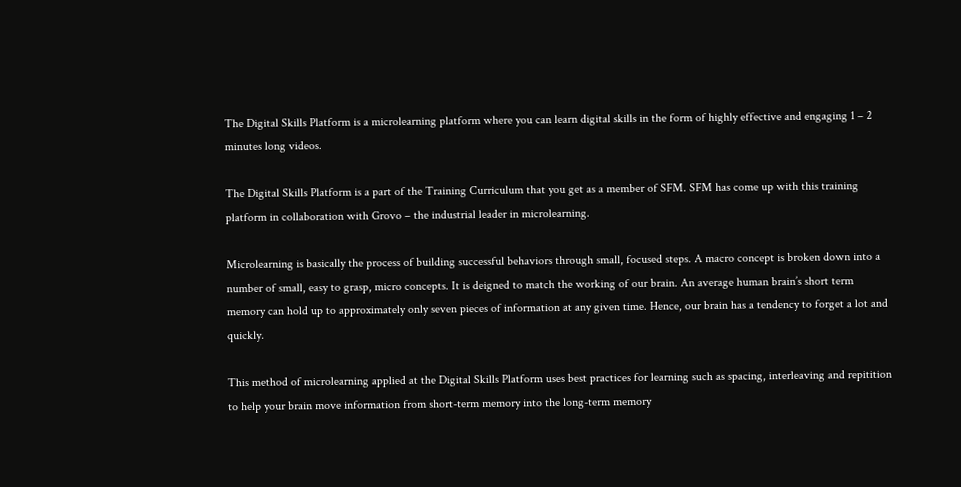The Digital Skills Platform is a microlearning platform where you can learn digital skills in the form of highly effective and engaging 1 – 2 minutes long videos.

The Digital Skills Platform is a part of the Training Curriculum that you get as a member of SFM. SFM has come up with this training platform in collaboration with Grovo – the industrial leader in microlearning.

Microlearning is basically the process of building successful behaviors through small, focused steps. A macro concept is broken down into a number of small, easy to grasp, micro concepts. It is deigned to match the working of our brain. An average human brain’s short term memory can hold up to approximately only seven pieces of information at any given time. Hence, our brain has a tendency to forget a lot and quickly.

This method of microlearning applied at the Digital Skills Platform uses best practices for learning such as spacing, interleaving and repitition to help your brain move information from short-term memory into the long-term memory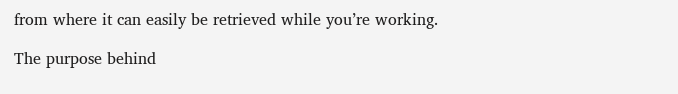from where it can easily be retrieved while you’re working.

The purpose behind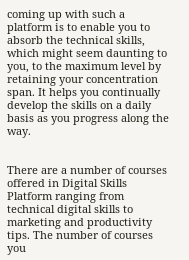coming up with such a platform is to enable you to absorb the technical skills, which might seem daunting to you, to the maximum level by retaining your concentration span. It helps you continually develop the skills on a daily basis as you progress along the way.


There are a number of courses offered in Digital Skills Platform ranging from technical digital skills to marketing and productivity tips. The number of courses you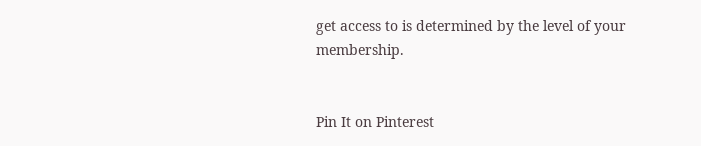get access to is determined by the level of your membership.


Pin It on Pinterest